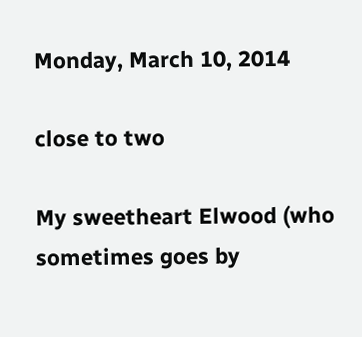Monday, March 10, 2014

close to two

My sweetheart Elwood (who sometimes goes by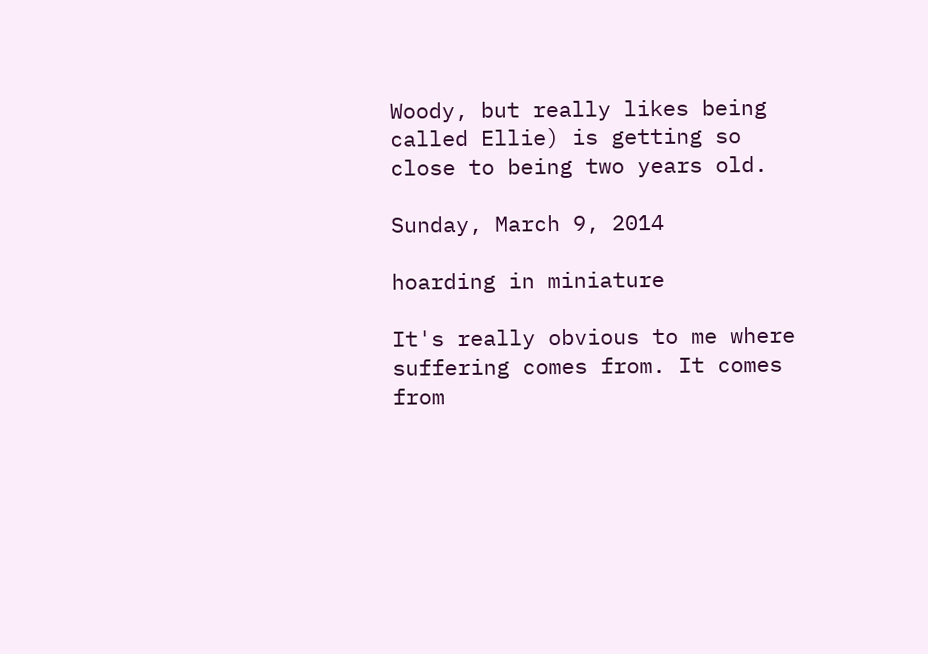Woody, but really likes being called Ellie) is getting so close to being two years old.

Sunday, March 9, 2014

hoarding in miniature

It's really obvious to me where suffering comes from. It comes from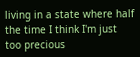living in a state where half the time I think I'm just too precious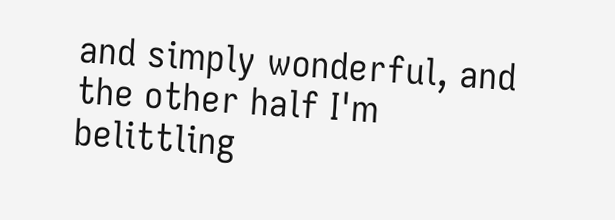and simply wonderful, and the other half I'm belittling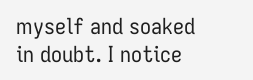myself and soaked in doubt. I notice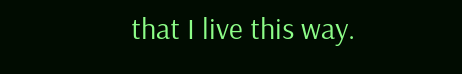that I live this way.